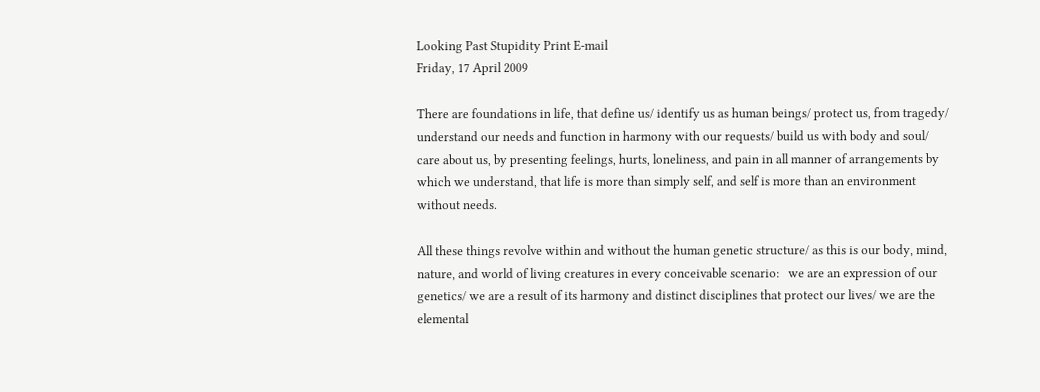Looking Past Stupidity Print E-mail
Friday, 17 April 2009

There are foundations in life, that define us/ identify us as human beings/ protect us, from tragedy/ understand our needs and function in harmony with our requests/ build us with body and soul/ care about us, by presenting feelings, hurts, loneliness, and pain in all manner of arrangements by which we understand, that life is more than simply self, and self is more than an environment without needs.

All these things revolve within and without the human genetic structure/ as this is our body, mind, nature, and world of living creatures in every conceivable scenario:   we are an expression of our genetics/ we are a result of its harmony and distinct disciplines that protect our lives/ we are the elemental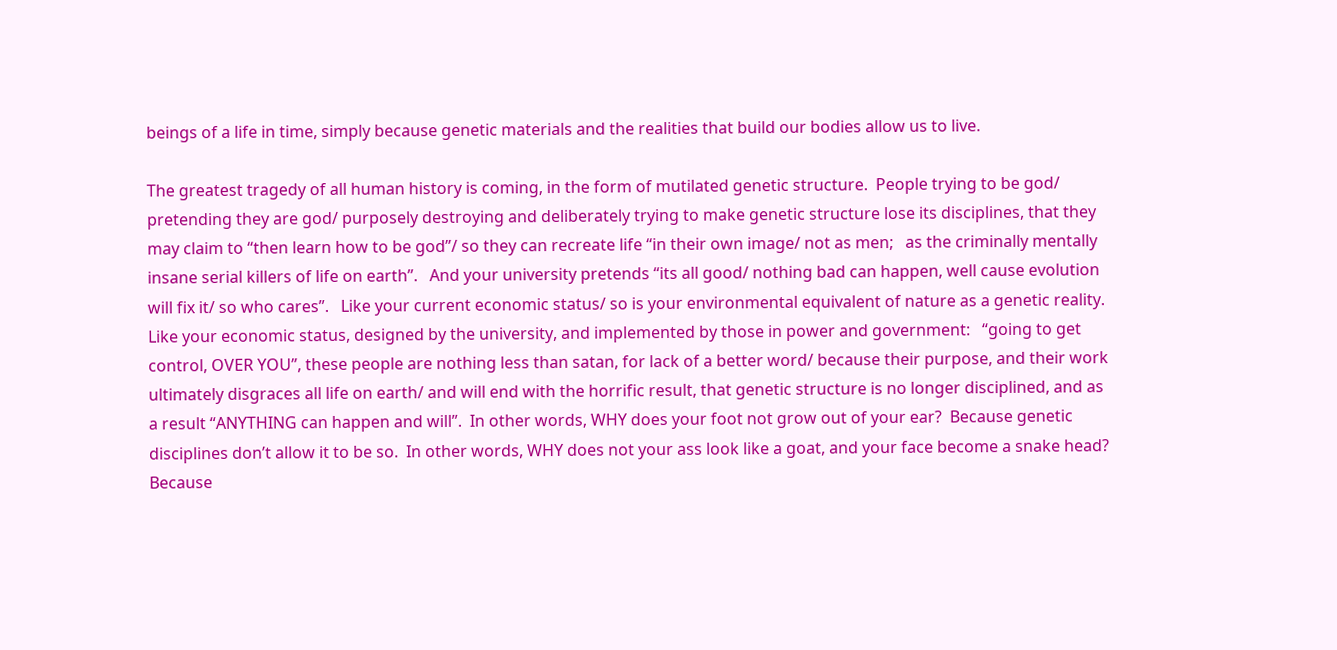beings of a life in time, simply because genetic materials and the realities that build our bodies allow us to live.

The greatest tragedy of all human history is coming, in the form of mutilated genetic structure.  People trying to be god/ pretending they are god/ purposely destroying and deliberately trying to make genetic structure lose its disciplines, that they may claim to “then learn how to be god”/ so they can recreate life “in their own image/ not as men;   as the criminally mentally insane serial killers of life on earth”.   And your university pretends “its all good/ nothing bad can happen, well cause evolution will fix it/ so who cares”.   Like your current economic status/ so is your environmental equivalent of nature as a genetic reality.  Like your economic status, designed by the university, and implemented by those in power and government:   “going to get control, OVER YOU”, these people are nothing less than satan, for lack of a better word/ because their purpose, and their work ultimately disgraces all life on earth/ and will end with the horrific result, that genetic structure is no longer disciplined, and as a result “ANYTHING can happen and will”.  In other words, WHY does your foot not grow out of your ear?  Because genetic disciplines don’t allow it to be so.  In other words, WHY does not your ass look like a goat, and your face become a snake head?  Because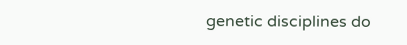genetic disciplines do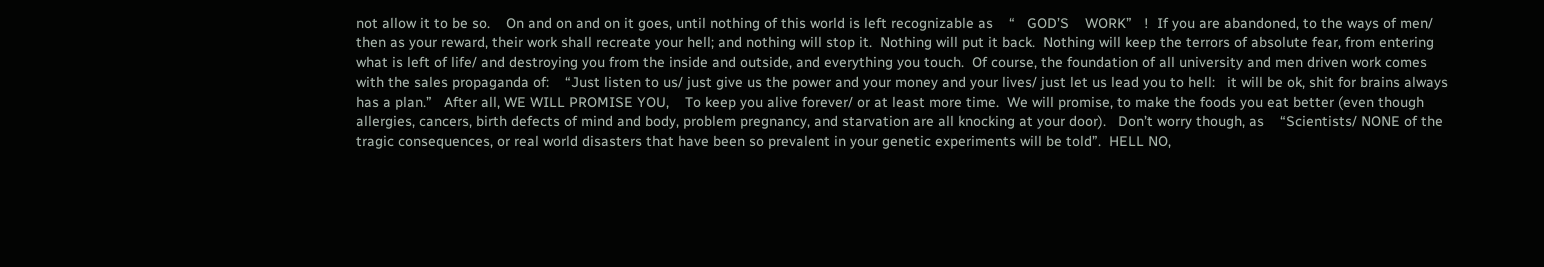not allow it to be so.    On and on and on it goes, until nothing of this world is left recognizable as    “   GOD’S    WORK”   !  If you are abandoned, to the ways of men/ then as your reward, their work shall recreate your hell; and nothing will stop it.  Nothing will put it back.  Nothing will keep the terrors of absolute fear, from entering what is left of life/ and destroying you from the inside and outside, and everything you touch.  Of course, the foundation of all university and men driven work comes with the sales propaganda of:    “Just listen to us/ just give us the power and your money and your lives/ just let us lead you to hell:   it will be ok, shit for brains always has a plan.”   After all, WE WILL PROMISE YOU,    To keep you alive forever/ or at least more time.  We will promise, to make the foods you eat better (even though allergies, cancers, birth defects of mind and body, problem pregnancy, and starvation are all knocking at your door).   Don’t worry though, as    “Scientists/ NONE of the tragic consequences, or real world disasters that have been so prevalent in your genetic experiments will be told”.  HELL NO,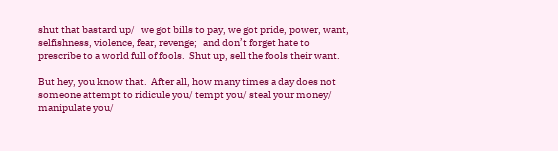shut that bastard up/   we got bills to pay, we got pride, power, want, selfishness, violence, fear, revenge;   and don’t forget hate to prescribe to a world full of fools.  Shut up, sell the fools their want.

But hey, you know that.  After all, how many times a day does not someone attempt to ridicule you/ tempt you/ steal your money/ manipulate you/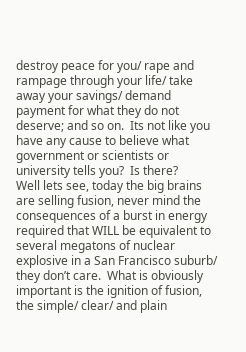destroy peace for you/ rape and rampage through your life/ take away your savings/ demand payment for what they do not deserve; and so on.  Its not like you have any cause to believe what government or scientists or university tells you?  Is there?
Well lets see, today the big brains are selling fusion, never mind the consequences of a burst in energy required that WILL be equivalent to several megatons of nuclear explosive in a San Francisco suburb/ they don’t care.  What is obviously important is the ignition of fusion, the simple/ clear/ and plain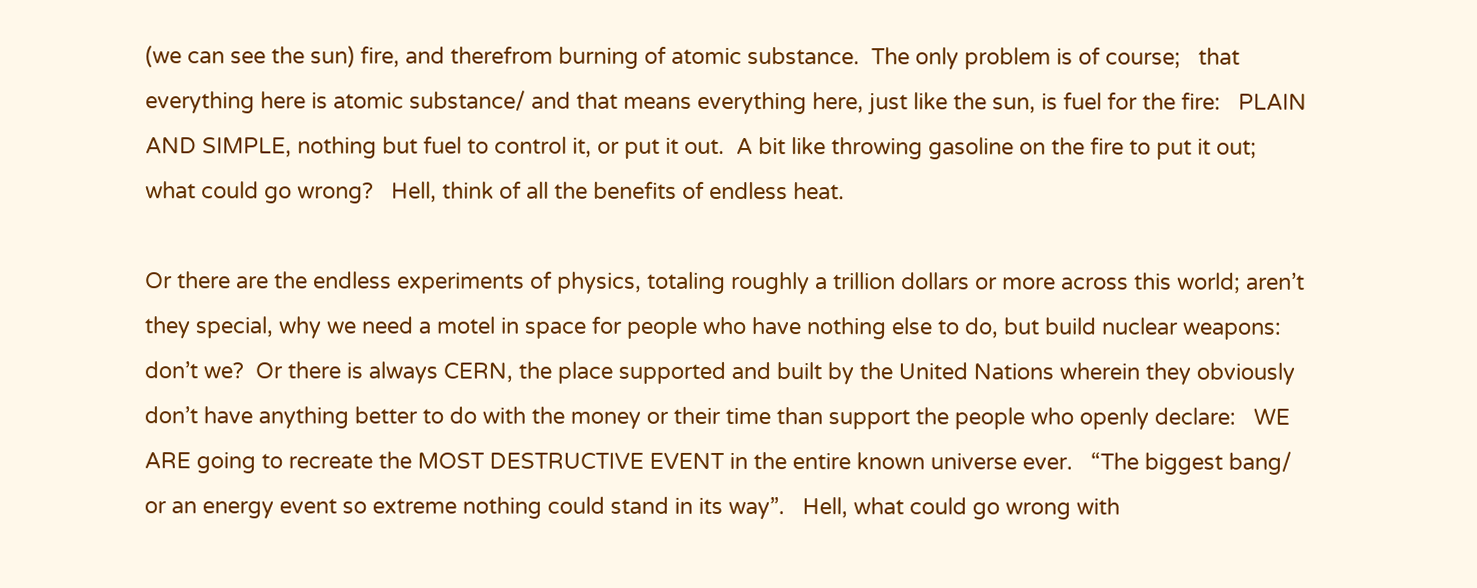(we can see the sun) fire, and therefrom burning of atomic substance.  The only problem is of course;   that everything here is atomic substance/ and that means everything here, just like the sun, is fuel for the fire:   PLAIN AND SIMPLE, nothing but fuel to control it, or put it out.  A bit like throwing gasoline on the fire to put it out;   what could go wrong?   Hell, think of all the benefits of endless heat.

Or there are the endless experiments of physics, totaling roughly a trillion dollars or more across this world; aren’t they special, why we need a motel in space for people who have nothing else to do, but build nuclear weapons: don’t we?  Or there is always CERN, the place supported and built by the United Nations wherein they obviously don’t have anything better to do with the money or their time than support the people who openly declare:   WE ARE going to recreate the MOST DESTRUCTIVE EVENT in the entire known universe ever.   “The biggest bang/ or an energy event so extreme nothing could stand in its way”.   Hell, what could go wrong with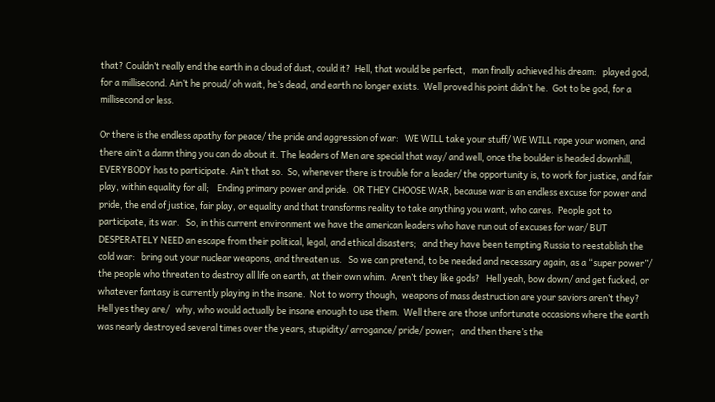that? Couldn’t really end the earth in a cloud of dust, could it?  Hell, that would be perfect,   man finally achieved his dream:   played god, for a millisecond. Ain’t he proud/ oh wait, he’s dead, and earth no longer exists.  Well proved his point didn’t he.  Got to be god, for a millisecond or less.

Or there is the endless apathy for peace/ the pride and aggression of war:   WE WILL take your stuff/ WE WILL rape your women, and there ain’t a damn thing you can do about it. The leaders of Men are special that way/ and well, once the boulder is headed downhill, EVERYBODY has to participate. Ain’t that so.  So, whenever there is trouble for a leader/ the opportunity is, to work for justice, and fair play, within equality for all;    Ending primary power and pride.  OR THEY CHOOSE WAR, because war is an endless excuse for power and pride, the end of justice, fair play, or equality and that transforms reality to take anything you want, who cares.  People got to participate, its war.   So, in this current environment we have the american leaders who have run out of excuses for war/ BUT DESPERATELY NEED an escape from their political, legal, and ethical disasters;   and they have been tempting Russia to reestablish the cold war:   bring out your nuclear weapons, and threaten us.   So we can pretend, to be needed and necessary again, as a “super power”/ the people who threaten to destroy all life on earth, at their own whim.  Aren’t they like gods?   Hell yeah, bow down/ and get fucked, or whatever fantasy is currently playing in the insane.  Not to worry though,  weapons of mass destruction are your saviors aren’t they?  Hell yes they are/   why, who would actually be insane enough to use them.  Well there are those unfortunate occasions where the earth was nearly destroyed several times over the years, stupidity/ arrogance/ pride/ power;   and then there’s the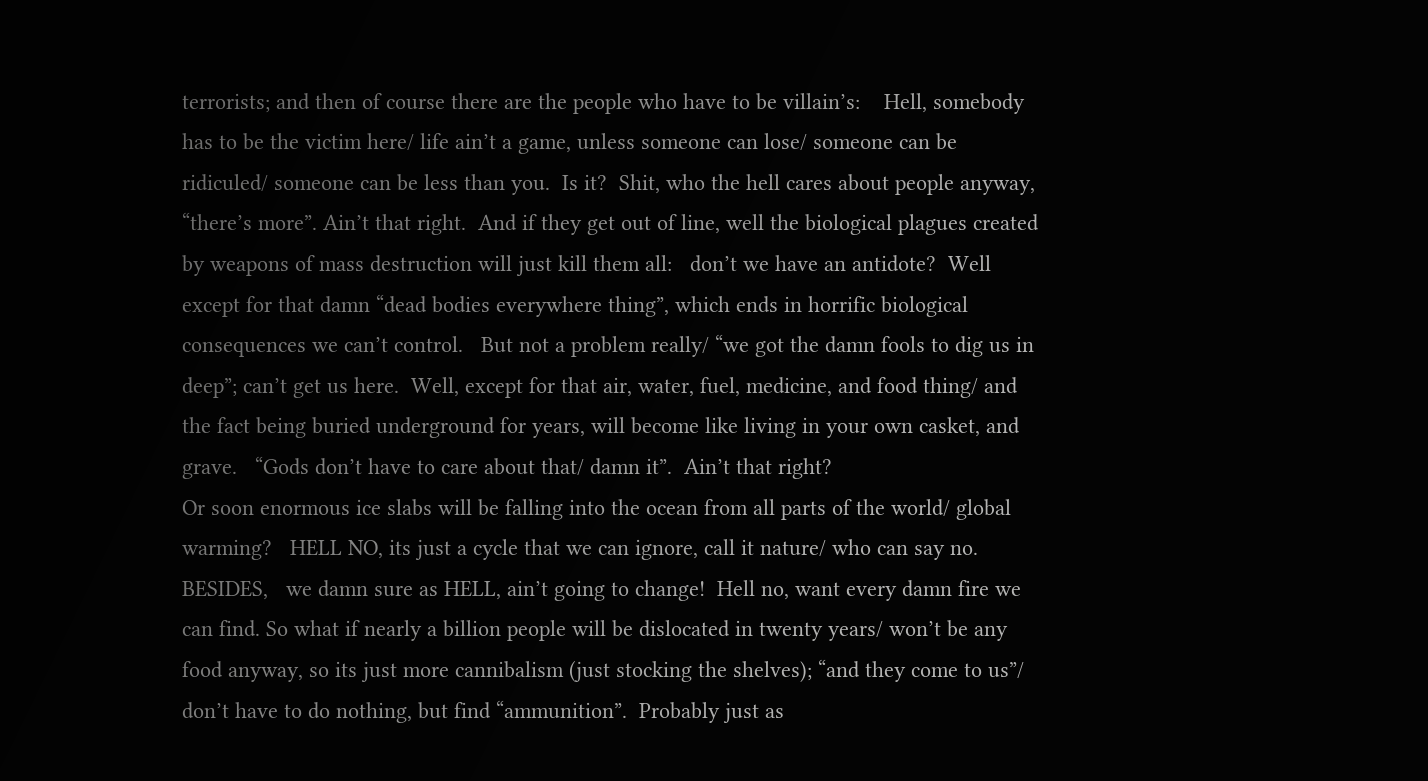terrorists; and then of course there are the people who have to be villain’s:    Hell, somebody has to be the victim here/ life ain’t a game, unless someone can lose/ someone can be ridiculed/ someone can be less than you.  Is it?  Shit, who the hell cares about people anyway, “there’s more”. Ain’t that right.  And if they get out of line, well the biological plagues created by weapons of mass destruction will just kill them all:   don’t we have an antidote?  Well except for that damn “dead bodies everywhere thing”, which ends in horrific biological consequences we can’t control.   But not a problem really/ “we got the damn fools to dig us in deep”; can’t get us here.  Well, except for that air, water, fuel, medicine, and food thing/ and the fact being buried underground for years, will become like living in your own casket, and grave.   “Gods don’t have to care about that/ damn it”.  Ain’t that right?
Or soon enormous ice slabs will be falling into the ocean from all parts of the world/ global warming?   HELL NO, its just a cycle that we can ignore, call it nature/ who can say no.  BESIDES,   we damn sure as HELL, ain’t going to change!  Hell no, want every damn fire we can find. So what if nearly a billion people will be dislocated in twenty years/ won’t be any food anyway, so its just more cannibalism (just stocking the shelves); “and they come to us”/ don’t have to do nothing, but find “ammunition”.  Probably just as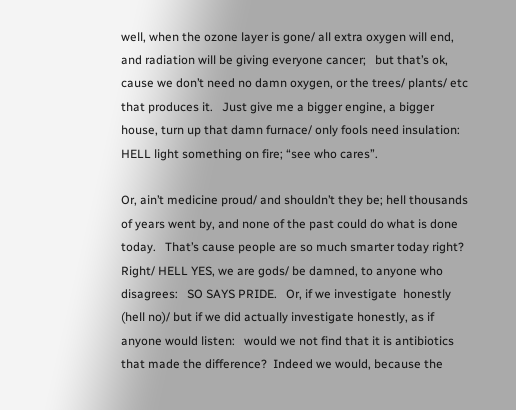well, when the ozone layer is gone/ all extra oxygen will end, and radiation will be giving everyone cancer;   but that’s ok, cause we don’t need no damn oxygen, or the trees/ plants/ etc that produces it.   Just give me a bigger engine, a bigger house, turn up that damn furnace/ only fools need insulation:    HELL light something on fire; “see who cares”.

Or, ain’t medicine proud/ and shouldn’t they be; hell thousands of years went by, and none of the past could do what is done today.   That’s cause people are so much smarter today right? Right/ HELL YES, we are gods/ be damned, to anyone who disagrees:   SO SAYS PRIDE.   Or, if we investigate  honestly (hell no)/ but if we did actually investigate honestly, as if anyone would listen:   would we not find that it is antibiotics that made the difference?  Indeed we would, because the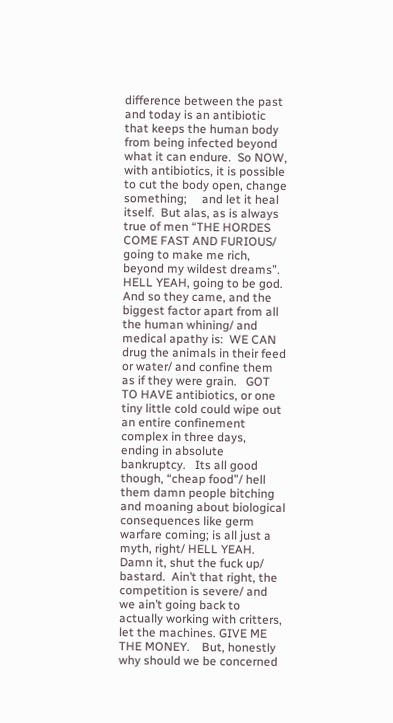difference between the past and today is an antibiotic that keeps the human body from being infected beyond what it can endure.  So NOW, with antibiotics, it is possible to cut the body open, change something;     and let it heal itself.  But alas, as is always true of men “THE HORDES COME FAST AND FURIOUS/ going to make me rich, beyond my wildest dreams”.  HELL YEAH, going to be god.  And so they came, and the biggest factor apart from all the human whining/ and medical apathy is:  WE CAN drug the animals in their feed or water/ and confine them as if they were grain.   GOT TO HAVE antibiotics, or one tiny little cold could wipe out an entire confinement complex in three days, ending in absolute bankruptcy.   Its all good though, “cheap food”/ hell them damn people bitching and moaning about biological consequences like germ warfare coming; is all just a myth, right/ HELL YEAH.  Damn it, shut the fuck up/ bastard.  Ain’t that right, the competition is severe/ and we ain’t going back to actually working with critters, let the machines. GIVE ME THE MONEY.    But, honestly why should we be concerned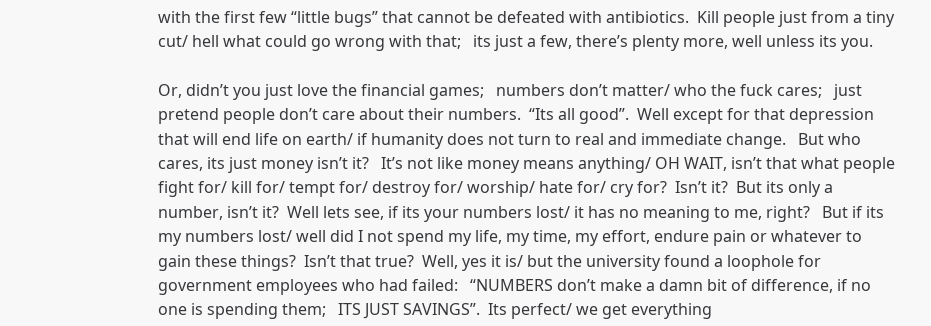with the first few “little bugs” that cannot be defeated with antibiotics.  Kill people just from a tiny cut/ hell what could go wrong with that;   its just a few, there’s plenty more, well unless its you.

Or, didn’t you just love the financial games;   numbers don’t matter/ who the fuck cares;   just pretend people don’t care about their numbers.  “Its all good”.  Well except for that depression that will end life on earth/ if humanity does not turn to real and immediate change.   But who cares, its just money isn’t it?   It’s not like money means anything/ OH WAIT, isn’t that what people fight for/ kill for/ tempt for/ destroy for/ worship/ hate for/ cry for?  Isn’t it?  But its only a number, isn’t it?  Well lets see, if its your numbers lost/ it has no meaning to me, right?   But if its my numbers lost/ well did I not spend my life, my time, my effort, endure pain or whatever to gain these things?  Isn’t that true?  Well, yes it is/ but the university found a loophole for government employees who had failed:   “NUMBERS don’t make a damn bit of difference, if no one is spending them;   ITS JUST SAVINGS”.  Its perfect/ we get everything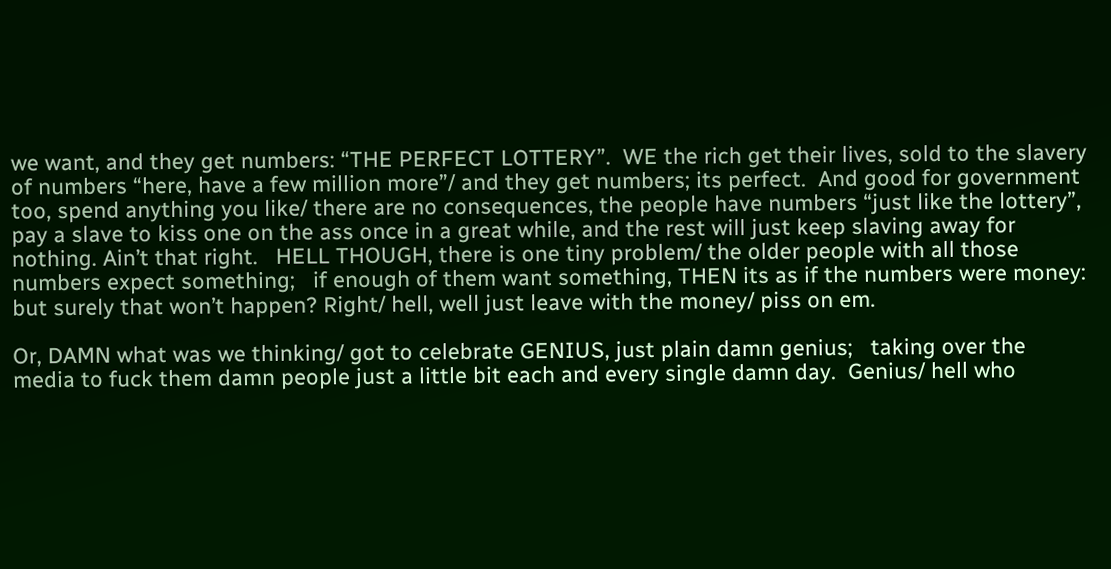we want, and they get numbers: “THE PERFECT LOTTERY”.  WE the rich get their lives, sold to the slavery of numbers “here, have a few million more”/ and they get numbers; its perfect.  And good for government too, spend anything you like/ there are no consequences, the people have numbers “just like the lottery”, pay a slave to kiss one on the ass once in a great while, and the rest will just keep slaving away for nothing. Ain’t that right.   HELL THOUGH, there is one tiny problem/ the older people with all those numbers expect something;   if enough of them want something, THEN its as if the numbers were money: but surely that won’t happen? Right/ hell, well just leave with the money/ piss on em.

Or, DAMN what was we thinking/ got to celebrate GENIUS, just plain damn genius;   taking over the media to fuck them damn people just a little bit each and every single damn day.  Genius/ hell who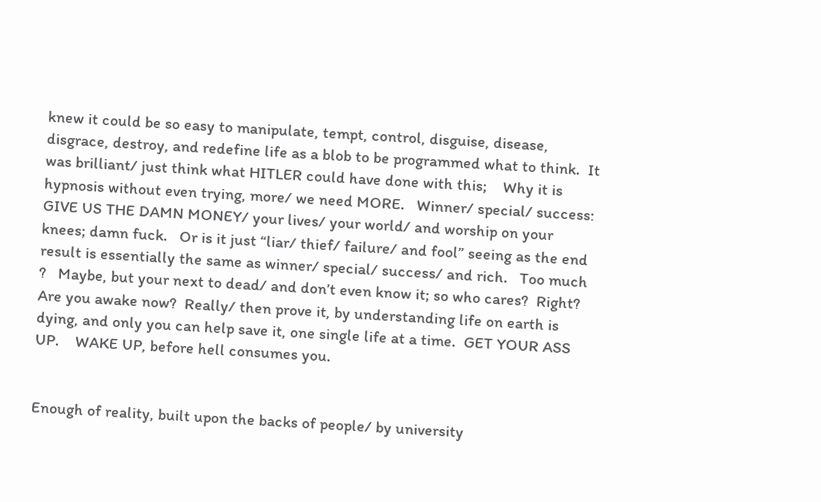knew it could be so easy to manipulate, tempt, control, disguise, disease, disgrace, destroy, and redefine life as a blob to be programmed what to think.  It was brilliant/ just think what HITLER could have done with this;    Why it is hypnosis without even trying, more/ we need MORE.   Winner/ special/ success:   GIVE US THE DAMN MONEY/ your lives/ your world/ and worship on your knees; damn fuck.   Or is it just “liar/ thief/ failure/ and fool” seeing as the end result is essentially the same as winner/ special/ success/ and rich.   Too much ?   Maybe, but your next to dead/ and don’t even know it; so who cares?  Right?   Are you awake now?  Really/ then prove it, by understanding life on earth is dying, and only you can help save it, one single life at a time.  GET YOUR ASS UP.    WAKE UP, before hell consumes you.


Enough of reality, built upon the backs of people/ by university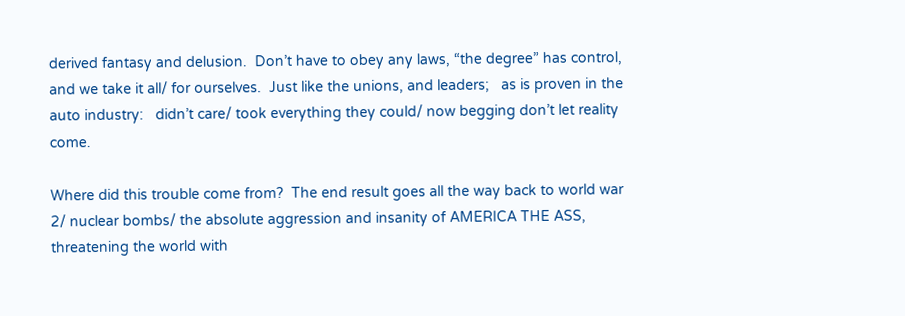derived fantasy and delusion.  Don’t have to obey any laws, “the degree” has control, and we take it all/ for ourselves.  Just like the unions, and leaders;   as is proven in the auto industry:   didn’t care/ took everything they could/ now begging don’t let reality come.

Where did this trouble come from?  The end result goes all the way back to world war 2/ nuclear bombs/ the absolute aggression and insanity of AMERICA THE ASS, threatening the world with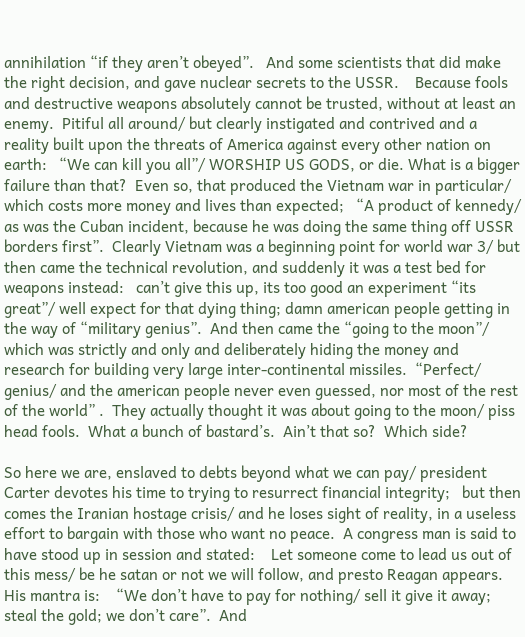annihilation “if they aren’t obeyed”.   And some scientists that did make the right decision, and gave nuclear secrets to the USSR.    Because fools and destructive weapons absolutely cannot be trusted, without at least an enemy.  Pitiful all around/ but clearly instigated and contrived and a reality built upon the threats of America against every other nation on earth:   “We can kill you all”/ WORSHIP US GODS, or die. What is a bigger failure than that?  Even so, that produced the Vietnam war in particular/ which costs more money and lives than expected;   “A product of kennedy/ as was the Cuban incident, because he was doing the same thing off USSR borders first”.  Clearly Vietnam was a beginning point for world war 3/ but then came the technical revolution, and suddenly it was a test bed for weapons instead:   can’t give this up, its too good an experiment “its great”/ well expect for that dying thing; damn american people getting in the way of “military genius”.  And then came the “going to the moon”/ which was strictly and only and deliberately hiding the money and research for building very large inter-continental missiles.  “Perfect/ genius/ and the american people never even guessed, nor most of the rest of the world” .  They actually thought it was about going to the moon/ piss head fools.  What a bunch of bastard’s.  Ain’t that so?  Which side?

So here we are, enslaved to debts beyond what we can pay/ president Carter devotes his time to trying to resurrect financial integrity;   but then comes the Iranian hostage crisis/ and he loses sight of reality, in a useless effort to bargain with those who want no peace.  A congress man is said to have stood up in session and stated:    Let someone come to lead us out of this mess/ be he satan or not we will follow, and presto Reagan appears.  His mantra is:    “We don’t have to pay for nothing/ sell it give it away; steal the gold; we don’t care”.  And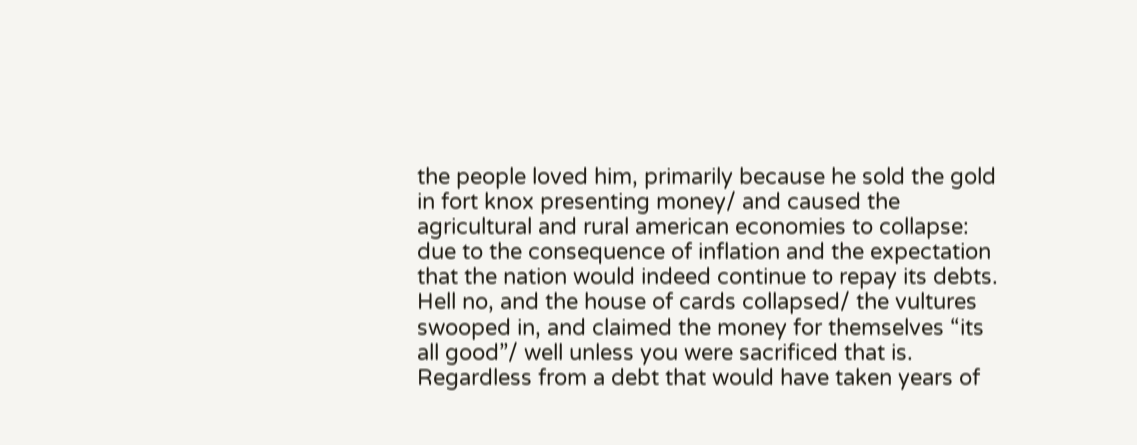the people loved him, primarily because he sold the gold in fort knox presenting money/ and caused the agricultural and rural american economies to collapse:   due to the consequence of inflation and the expectation that the nation would indeed continue to repay its debts.  Hell no, and the house of cards collapsed/ the vultures swooped in, and claimed the money for themselves “its all good”/ well unless you were sacrificed that is.   Regardless from a debt that would have taken years of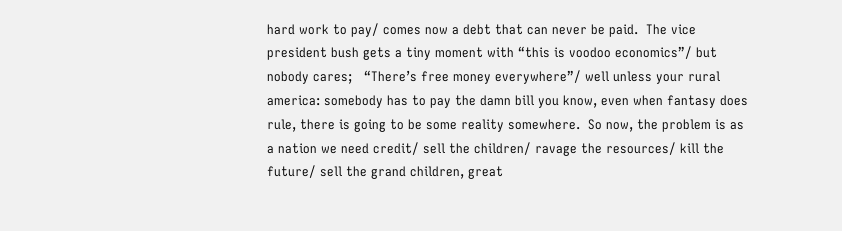hard work to pay/ comes now a debt that can never be paid.  The vice president bush gets a tiny moment with “this is voodoo economics”/ but nobody cares;   “There’s free money everywhere”/ well unless your rural america: somebody has to pay the damn bill you know, even when fantasy does rule, there is going to be some reality somewhere.  So now, the problem is as a nation we need credit/ sell the children/ ravage the resources/ kill the future/ sell the grand children, great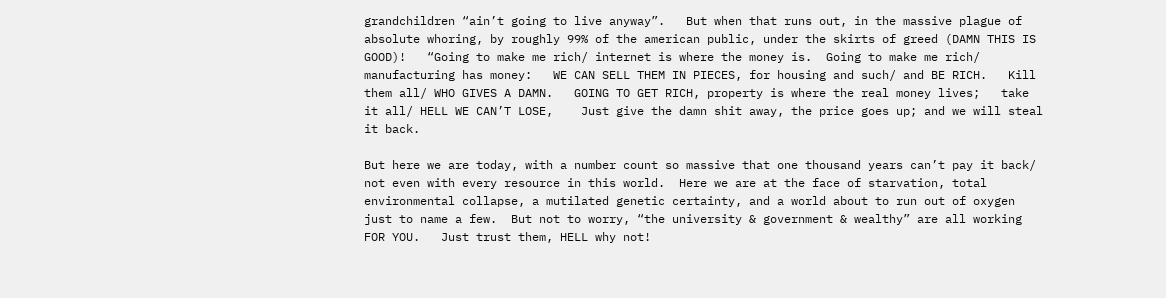grandchildren “ain’t going to live anyway”.   But when that runs out, in the massive plague of absolute whoring, by roughly 99% of the american public, under the skirts of greed (DAMN THIS IS GOOD)!   “Going to make me rich/ internet is where the money is.  Going to make me rich/ manufacturing has money:   WE CAN SELL THEM IN PIECES, for housing and such/ and BE RICH.   Kill them all/ WHO GIVES A DAMN.   GOING TO GET RICH, property is where the real money lives;   take it all/ HELL WE CAN’T LOSE,    Just give the damn shit away, the price goes up; and we will steal it back.

But here we are today, with a number count so massive that one thousand years can’t pay it back/ not even with every resource in this world.  Here we are at the face of starvation, total environmental collapse, a mutilated genetic certainty, and a world about to run out of oxygen just to name a few.  But not to worry, “the university & government & wealthy” are all working FOR YOU.   Just trust them, HELL why not!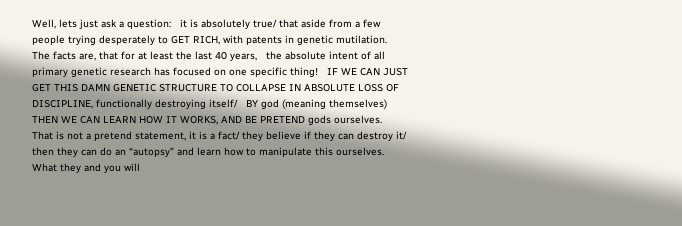Well, lets just ask a question:   it is absolutely true/ that aside from a few people trying desperately to GET RICH, with patents in genetic mutilation.  The facts are, that for at least the last 40 years,   the absolute intent of all primary genetic research has focused on one specific thing!   IF WE CAN JUST GET THIS DAMN GENETIC STRUCTURE TO COLLAPSE IN ABSOLUTE LOSS OF DISCIPLINE, functionally destroying itself/   BY god (meaning themselves) THEN WE CAN LEARN HOW IT WORKS, AND BE PRETEND gods ourselves.    That is not a pretend statement, it is a fact/ they believe if they can destroy it/ then they can do an “autopsy” and learn how to manipulate this ourselves.   What they and you will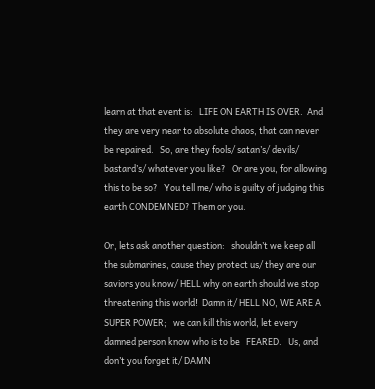learn at that event is:   LIFE ON EARTH IS OVER.  And they are very near to absolute chaos, that can never be repaired.   So, are they fools/ satan’s/ devils/ bastard’s/ whatever you like?   Or are you, for allowing this to be so?   You tell me/ who is guilty of judging this earth CONDEMNED? Them or you.

Or, lets ask another question:   shouldn’t we keep all the submarines, cause they protect us/ they are our saviors you know/ HELL why on earth should we stop threatening this world!  Damn it/ HELL NO, WE ARE A SUPER POWER;   we can kill this world, let every damned person know who is to be   FEARED.   Us, and don’t you forget it/ DAMN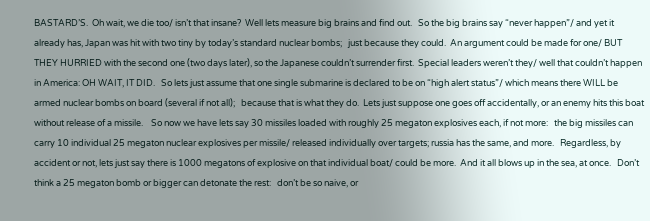BASTARD’S.  Oh wait, we die too/ isn’t that insane?  Well lets measure big brains and find out.   So the big brains say “never happen”/ and yet it already has, Japan was hit with two tiny by today’s standard nuclear bombs;   just because they could.  An argument could be made for one/ BUT THEY HURRIED with the second one (two days later), so the Japanese couldn’t surrender first.  Special leaders weren’t they/ well that couldn’t happen in America: OH WAIT, IT DID.   So lets just assume that one single submarine is declared to be on “high alert status”/ which means there WILL be armed nuclear bombs on board (several if not all);   because that is what they do.  Lets just suppose one goes off accidentally, or an enemy hits this boat without release of a missile.    So now we have lets say 30 missiles loaded with roughly 25 megaton explosives each, if not more:   the big missiles can carry 10 individual 25 megaton nuclear explosives per missile/ released individually over targets; russia has the same, and more.   Regardless, by accident or not, lets just say there is 1000 megatons of explosive on that individual boat/ could be more.  And it all blows up in the sea, at once.   Don’t think a 25 megaton bomb or bigger can detonate the rest:   don’t be so naive, or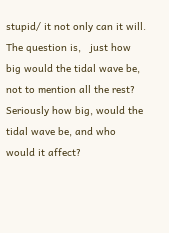stupid/ it not only can it will.   The question is,   just how big would the tidal wave be, not to mention all the rest?   Seriously how big, would the tidal wave be, and who would it affect?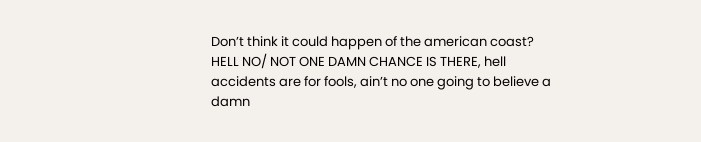Don’t think it could happen of the american coast?   HELL NO/ NOT ONE DAMN CHANCE IS THERE, hell accidents are for fools, ain’t no one going to believe a damn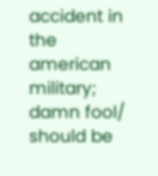accident in the american military;   damn fool/ should be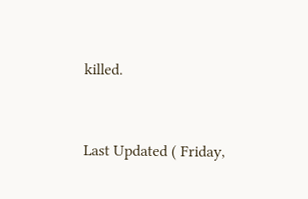killed.


Last Updated ( Friday,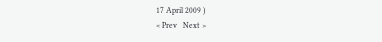17 April 2009 )
< Prev   Next >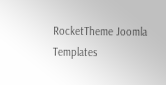RocketTheme Joomla Templates